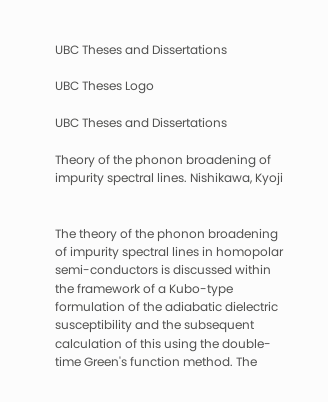UBC Theses and Dissertations

UBC Theses Logo

UBC Theses and Dissertations

Theory of the phonon broadening of impurity spectral lines. Nishikawa, Kyoji


The theory of the phonon broadening of impurity spectral lines in homopolar semi-conductors is discussed within the framework of a Kubo-type formulation of the adiabatic dielectric susceptibility and the subsequent calculation of this using the double-time Green's function method. The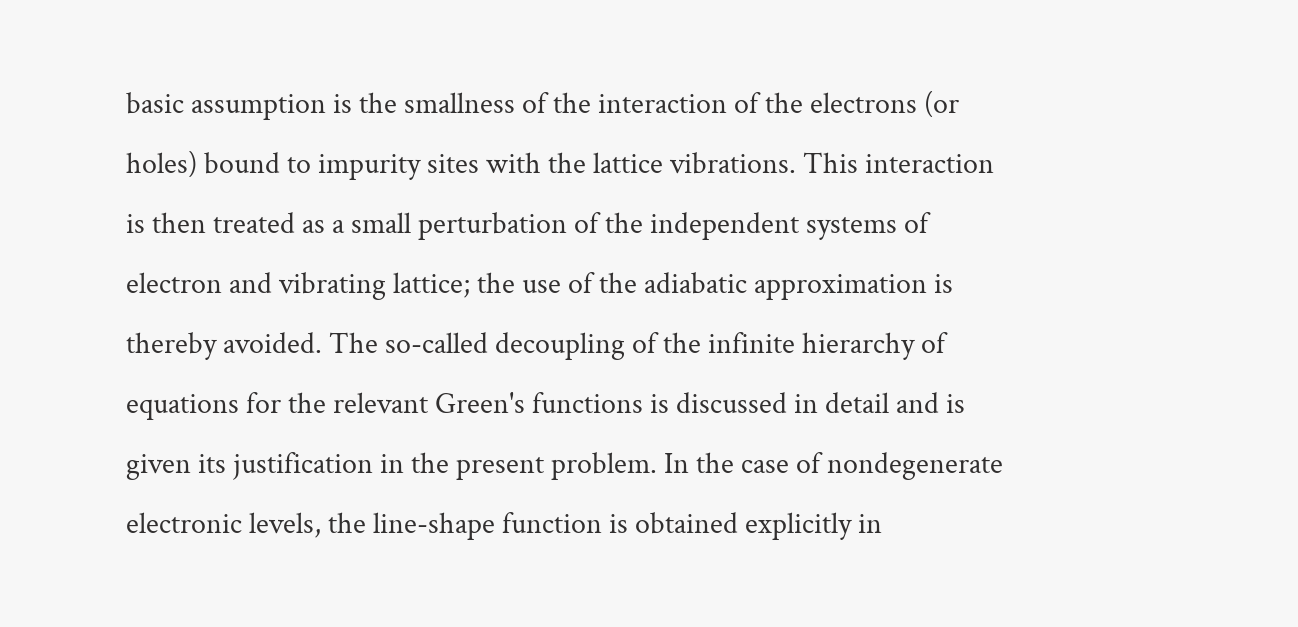basic assumption is the smallness of the interaction of the electrons (or holes) bound to impurity sites with the lattice vibrations. This interaction is then treated as a small perturbation of the independent systems of electron and vibrating lattice; the use of the adiabatic approximation is thereby avoided. The so-called decoupling of the infinite hierarchy of equations for the relevant Green's functions is discussed in detail and is given its justification in the present problem. In the case of nondegenerate electronic levels, the line-shape function is obtained explicitly in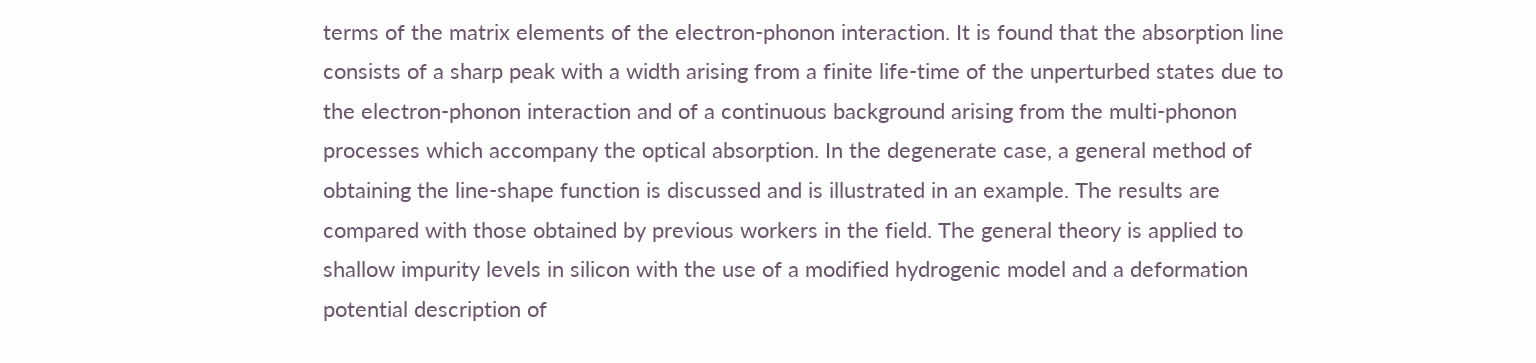terms of the matrix elements of the electron-phonon interaction. It is found that the absorption line consists of a sharp peak with a width arising from a finite life-time of the unperturbed states due to the electron-phonon interaction and of a continuous background arising from the multi-phonon processes which accompany the optical absorption. In the degenerate case, a general method of obtaining the line-shape function is discussed and is illustrated in an example. The results are compared with those obtained by previous workers in the field. The general theory is applied to shallow impurity levels in silicon with the use of a modified hydrogenic model and a deformation potential description of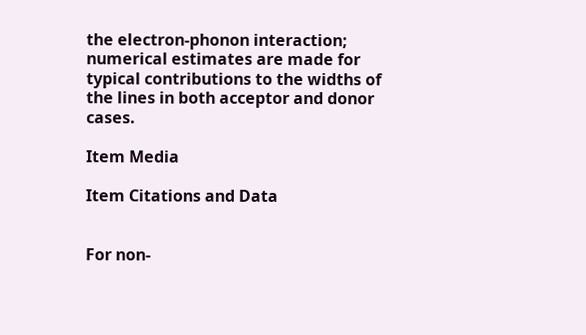the electron-phonon interaction; numerical estimates are made for typical contributions to the widths of the lines in both acceptor and donor cases.

Item Media

Item Citations and Data


For non-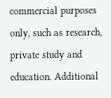commercial purposes only, such as research, private study and education. Additional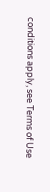conditions apply, see Terms of Use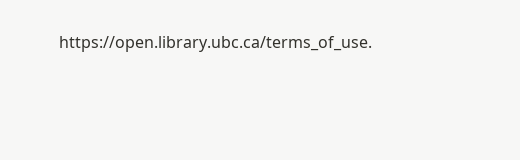https://open.library.ubc.ca/terms_of_use.